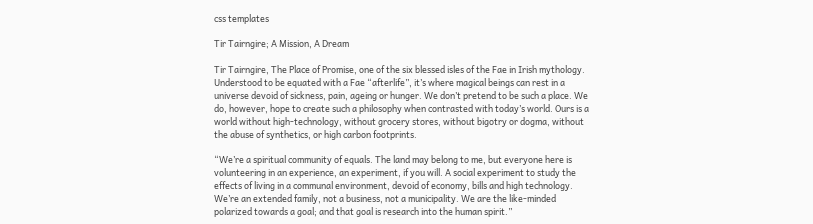css templates

Tir Tairngire; A Mission, A Dream

Tir Tairngire, The Place of Promise, one of the six blessed isles of the Fae in Irish mythology. Understood to be equated with a Fae “afterlife”, it’s where magical beings can rest in a universe devoid of sickness, pain, ageing or hunger. We don’t pretend to be such a place. We do, however, hope to create such a philosophy when contrasted with today’s world. Ours is a world without high-technology, without grocery stores, without bigotry or dogma, without the abuse of synthetics, or high carbon footprints.

“We’re a spiritual community of equals. The land may belong to me, but everyone here is volunteering in an experience, an experiment, if you will. A social experiment to study the effects of living in a communal environment, devoid of economy, bills and high technology. We’re an extended family, not a business, not a municipality. We are the like-minded polarized towards a goal; and that goal is research into the human spirit.”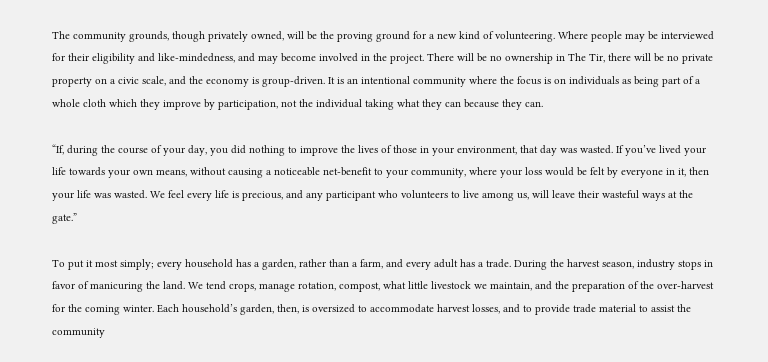The community grounds, though privately owned, will be the proving ground for a new kind of volunteering. Where people may be interviewed for their eligibility and like-mindedness, and may become involved in the project. There will be no ownership in The Tir, there will be no private property on a civic scale, and the economy is group-driven. It is an intentional community where the focus is on individuals as being part of a whole cloth which they improve by participation, not the individual taking what they can because they can.

“If, during the course of your day, you did nothing to improve the lives of those in your environment, that day was wasted. If you’ve lived your life towards your own means, without causing a noticeable net-benefit to your community, where your loss would be felt by everyone in it, then your life was wasted. We feel every life is precious, and any participant who volunteers to live among us, will leave their wasteful ways at the gate.”

To put it most simply; every household has a garden, rather than a farm, and every adult has a trade. During the harvest season, industry stops in favor of manicuring the land. We tend crops, manage rotation, compost, what little livestock we maintain, and the preparation of the over-harvest for the coming winter. Each household’s garden, then, is oversized to accommodate harvest losses, and to provide trade material to assist the community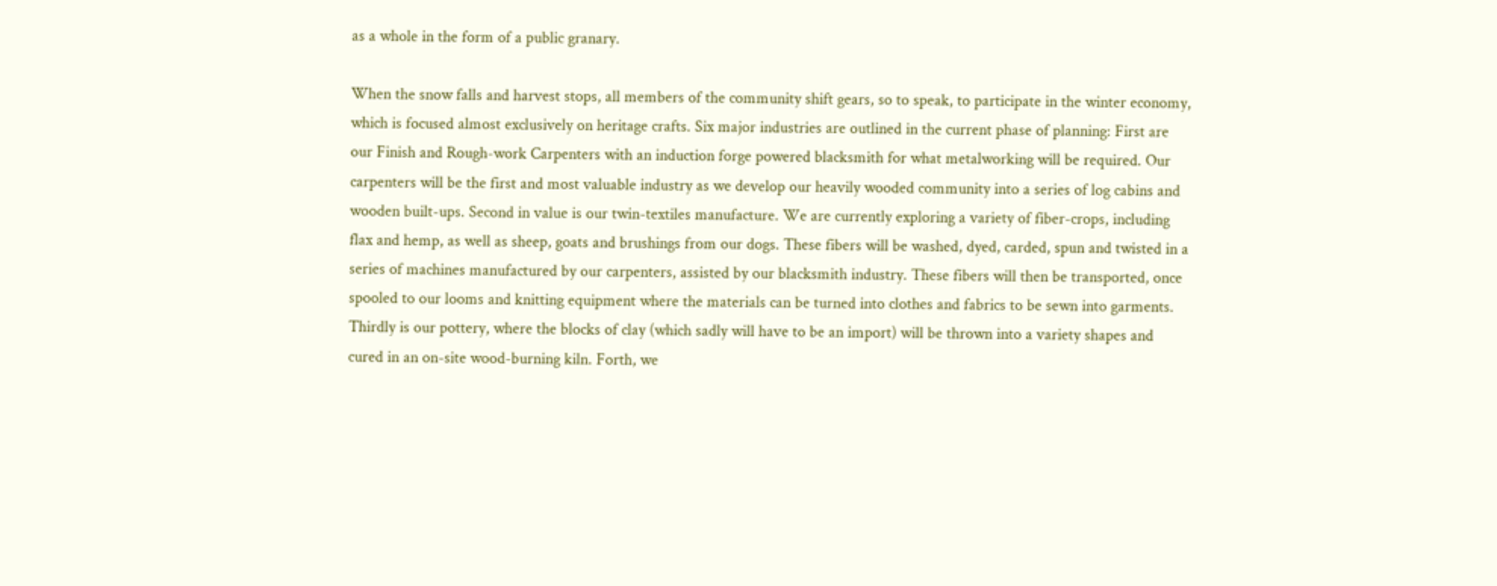as a whole in the form of a public granary.

When the snow falls and harvest stops, all members of the community shift gears, so to speak, to participate in the winter economy, which is focused almost exclusively on heritage crafts. Six major industries are outlined in the current phase of planning: First are our Finish and Rough-work Carpenters with an induction forge powered blacksmith for what metalworking will be required. Our carpenters will be the first and most valuable industry as we develop our heavily wooded community into a series of log cabins and wooden built-ups. Second in value is our twin-textiles manufacture. We are currently exploring a variety of fiber-crops, including flax and hemp, as well as sheep, goats and brushings from our dogs. These fibers will be washed, dyed, carded, spun and twisted in a series of machines manufactured by our carpenters, assisted by our blacksmith industry. These fibers will then be transported, once spooled to our looms and knitting equipment where the materials can be turned into clothes and fabrics to be sewn into garments. Thirdly is our pottery, where the blocks of clay (which sadly will have to be an import) will be thrown into a variety shapes and cured in an on-site wood-burning kiln. Forth, we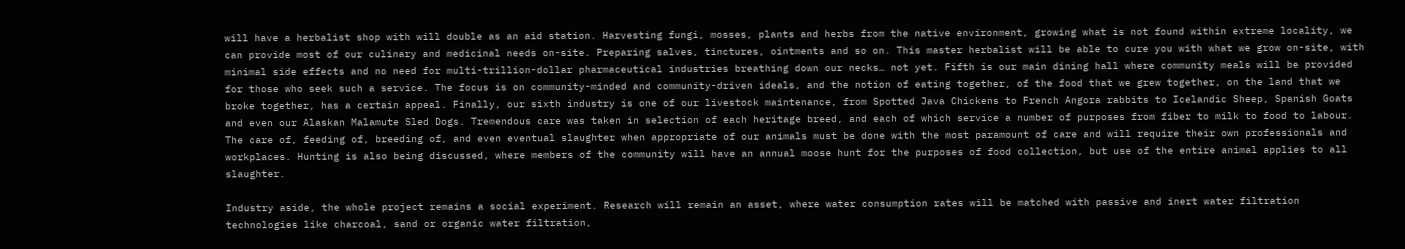will have a herbalist shop with will double as an aid station. Harvesting fungi, mosses, plants and herbs from the native environment, growing what is not found within extreme locality, we can provide most of our culinary and medicinal needs on-site. Preparing salves, tinctures, ointments and so on. This master herbalist will be able to cure you with what we grow on-site, with minimal side effects and no need for multi-trillion-dollar pharmaceutical industries breathing down our necks… not yet. Fifth is our main dining hall where community meals will be provided for those who seek such a service. The focus is on community-minded and community-driven ideals, and the notion of eating together, of the food that we grew together, on the land that we broke together, has a certain appeal. Finally, our sixth industry is one of our livestock maintenance, from Spotted Java Chickens to French Angora rabbits to Icelandic Sheep, Spanish Goats and even our Alaskan Malamute Sled Dogs. Tremendous care was taken in selection of each heritage breed, and each of which service a number of purposes from fiber to milk to food to labour. The care of, feeding of, breeding of, and even eventual slaughter when appropriate of our animals must be done with the most paramount of care and will require their own professionals and workplaces. Hunting is also being discussed, where members of the community will have an annual moose hunt for the purposes of food collection, but use of the entire animal applies to all slaughter.

Industry aside, the whole project remains a social experiment. Research will remain an asset, where water consumption rates will be matched with passive and inert water filtration technologies like charcoal, sand or organic water filtration,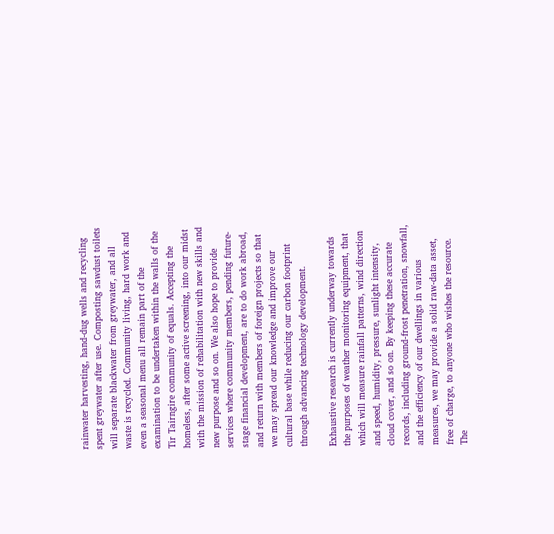rainwater harvesting, hand-dug wells and recycling spent greywater after use. Composting sawdust toilets will separate blackwater from greywater, and all waste is recycled. Community living, hard work and even a seasonal menu all remain part of the examination to be undertaken within the walls of the Tir Tairngire community of equals. Accepting the homeless, after some active screening, into our midst with the mission of rehabilitation with new skills and new purpose and so on. We also hope to provide services where community members, pending future-stage financial development, are to do work abroad, and return with members of foreign projects so that we may spread our knowledge and improve our cultural base while reducing our carbon footprint through advancing technology development.

Exhaustive research is currently underway towards the purposes of weather monitoring equipment, that which will measure rainfall patterns, wind direction and speed, humidity, pressure, sunlight intensity, cloud cover, and so on. By keeping these accurate records, including ground-frost penetration, snowfall, and the efficiency of our dwellings in various measures, we may provide a solid raw-data asset, free of charge, to anyone who wishes the resource. The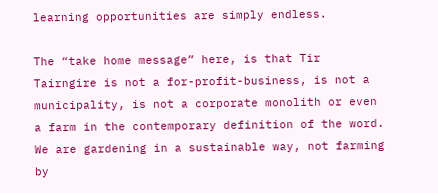learning opportunities are simply endless.

The “take home message” here, is that Tir Tairngire is not a for-profit-business, is not a municipality, is not a corporate monolith or even a farm in the contemporary definition of the word. We are gardening in a sustainable way, not farming by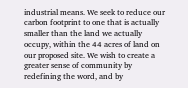industrial means. We seek to reduce our carbon footprint to one that is actually smaller than the land we actually occupy, within the 44 acres of land on our proposed site. We wish to create a greater sense of community by redefining the word, and by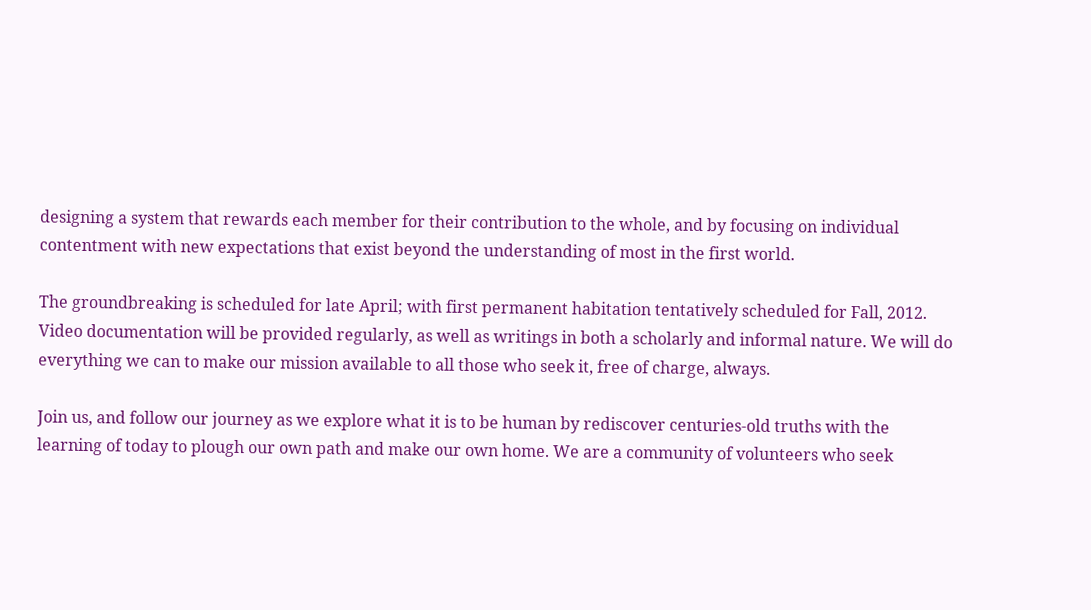designing a system that rewards each member for their contribution to the whole, and by focusing on individual contentment with new expectations that exist beyond the understanding of most in the first world.

The groundbreaking is scheduled for late April; with first permanent habitation tentatively scheduled for Fall, 2012. Video documentation will be provided regularly, as well as writings in both a scholarly and informal nature. We will do everything we can to make our mission available to all those who seek it, free of charge, always.

Join us, and follow our journey as we explore what it is to be human by rediscover centuries-old truths with the learning of today to plough our own path and make our own home. We are a community of volunteers who seek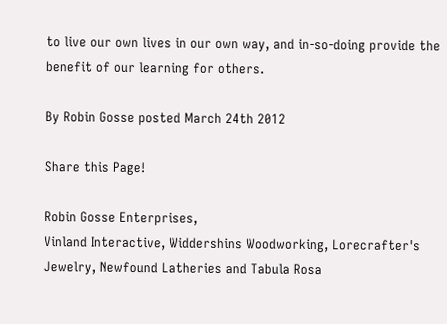to live our own lives in our own way, and in-so-doing provide the benefit of our learning for others.

By Robin Gosse posted March 24th 2012

Share this Page!

Robin Gosse Enterprises,
Vinland Interactive, Widdershins Woodworking, Lorecrafter's Jewelry, Newfound Latheries and Tabula Rosa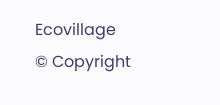Ecovillage
© Copyright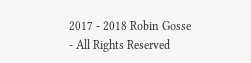2017 - 2018 Robin Gosse - All Rights Reserved